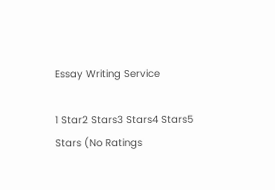Essay Writing Service

1 Star2 Stars3 Stars4 Stars5 Stars (No Ratings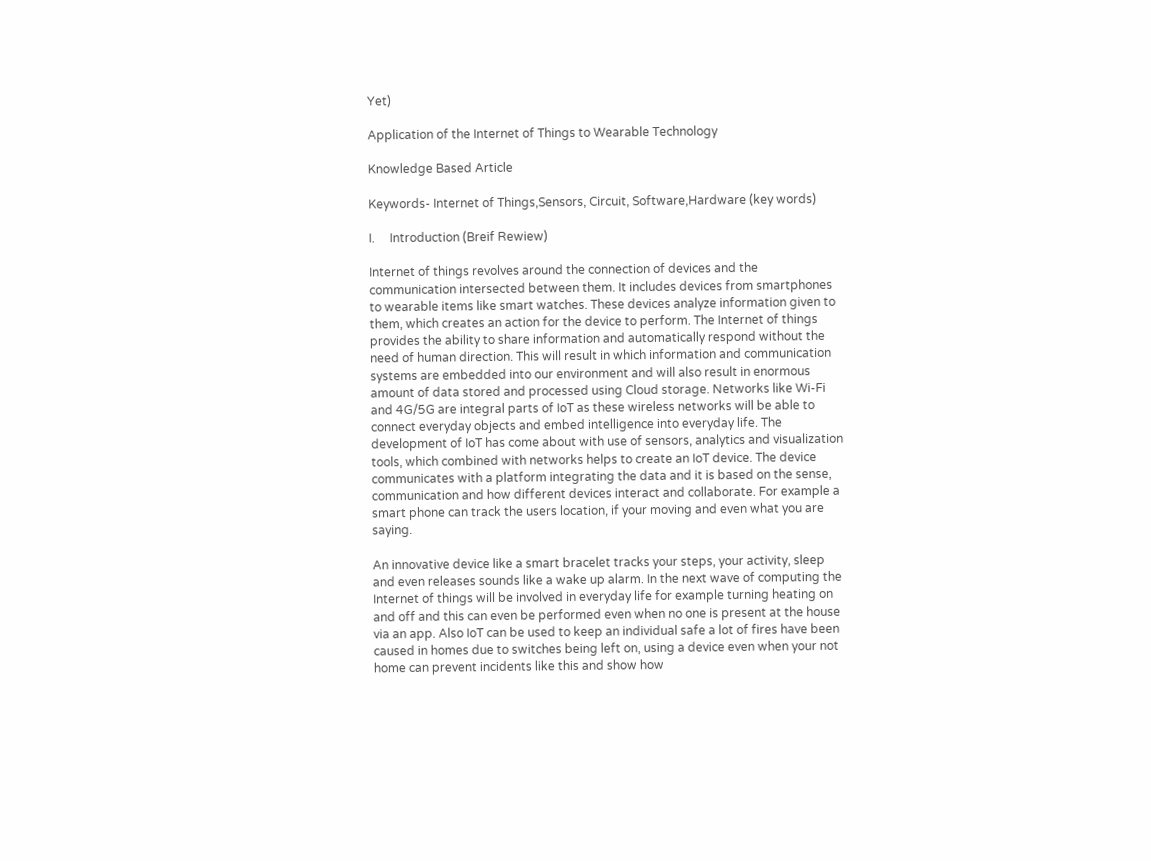Yet)

Application of the Internet of Things to Wearable Technology

Knowledge Based Article

Keywords- Internet of Things,Sensors, Circuit, Software,Hardware (key words)

I.     Introduction (Breif Rewiew)

Internet of things revolves around the connection of devices and the communication intersected between them. It includes devices from smartphones to wearable items like smart watches. These devices analyze information given to them, which creates an action for the device to perform. The Internet of things provides the ability to share information and automatically respond without the need of human direction. This will result in which information and communication systems are embedded into our environment and will also result in enormous amount of data stored and processed using Cloud storage. Networks like Wi-Fi and 4G/5G are integral parts of IoT as these wireless networks will be able to connect everyday objects and embed intelligence into everyday life. The development of IoT has come about with use of sensors, analytics and visualization tools, which combined with networks helps to create an IoT device. The device communicates with a platform integrating the data and it is based on the sense, communication and how different devices interact and collaborate. For example a smart phone can track the users location, if your moving and even what you are saying.

An innovative device like a smart bracelet tracks your steps, your activity, sleep and even releases sounds like a wake up alarm. In the next wave of computing the Internet of things will be involved in everyday life for example turning heating on and off and this can even be performed even when no one is present at the house via an app. Also IoT can be used to keep an individual safe a lot of fires have been caused in homes due to switches being left on, using a device even when your not home can prevent incidents like this and show how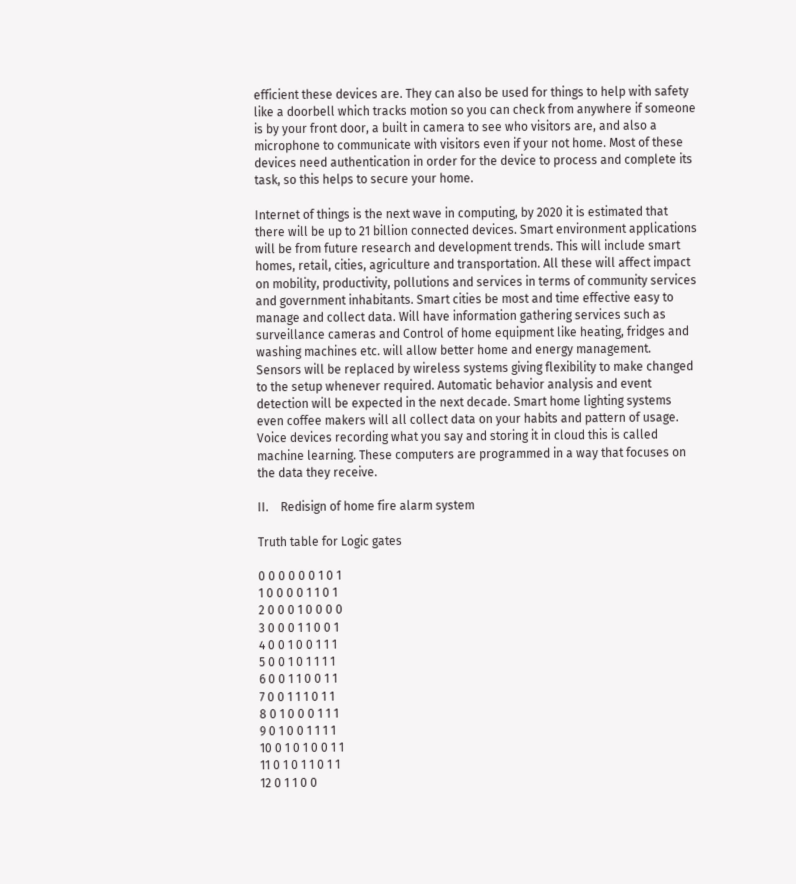efficient these devices are. They can also be used for things to help with safety like a doorbell which tracks motion so you can check from anywhere if someone is by your front door, a built in camera to see who visitors are, and also a microphone to communicate with visitors even if your not home. Most of these devices need authentication in order for the device to process and complete its task, so this helps to secure your home.

Internet of things is the next wave in computing, by 2020 it is estimated that there will be up to 21 billion connected devices. Smart environment applications will be from future research and development trends. This will include smart homes, retail, cities, agriculture and transportation. All these will affect impact on mobility, productivity, pollutions and services in terms of community services and government inhabitants. Smart cities be most and time effective easy to manage and collect data. Will have information gathering services such as surveillance cameras and Control of home equipment like heating, fridges and washing machines etc. will allow better home and energy management.  Sensors will be replaced by wireless systems giving flexibility to make changed to the setup whenever required. Automatic behavior analysis and event detection will be expected in the next decade. Smart home lighting systems even coffee makers will all collect data on your habits and pattern of usage. Voice devices recording what you say and storing it in cloud this is called machine learning. These computers are programmed in a way that focuses on the data they receive.

II.    Redisign of home fire alarm system

Truth table for Logic gates

0 0 0 0 0 0 1 0 1
1 0 0 0 0 1 1 0 1
2 0 0 0 1 0 0 0 0
3 0 0 0 1 1 0 0 1
4 0 0 1 0 0 1 1 1
5 0 0 1 0 1 1 1 1
6 0 0 1 1 0 0 1 1
7 0 0 1 1 1 0 1 1
8 0 1 0 0 0 1 1 1
9 0 1 0 0 1 1 1 1
10 0 1 0 1 0 0 1 1
11 0 1 0 1 1 0 1 1
12 0 1 1 0 0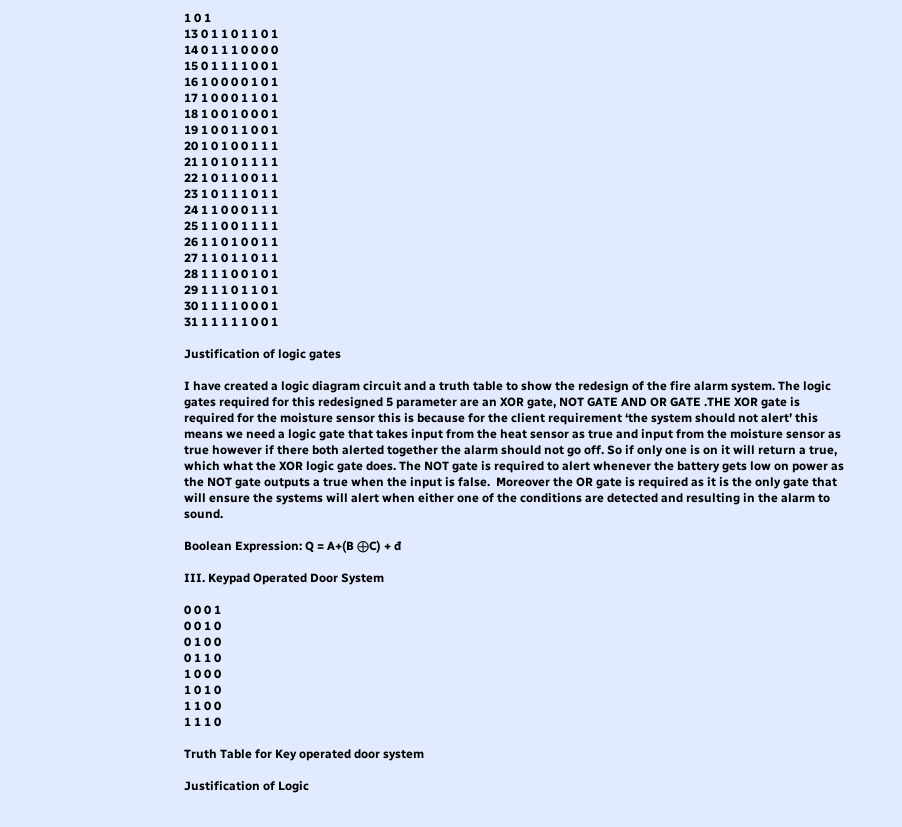1 0 1
13 0 1 1 0 1 1 0 1
14 0 1 1 1 0 0 0 0
15 0 1 1 1 1 0 0 1
16 1 0 0 0 0 1 0 1
17 1 0 0 0 1 1 0 1
18 1 0 0 1 0 0 0 1
19 1 0 0 1 1 0 0 1
20 1 0 1 0 0 1 1 1
21 1 0 1 0 1 1 1 1
22 1 0 1 1 0 0 1 1
23 1 0 1 1 1 0 1 1
24 1 1 0 0 0 1 1 1
25 1 1 0 0 1 1 1 1
26 1 1 0 1 0 0 1 1
27 1 1 0 1 1 0 1 1
28 1 1 1 0 0 1 0 1
29 1 1 1 0 1 1 0 1
30 1 1 1 1 0 0 0 1
31 1 1 1 1 1 0 0 1

Justification of logic gates

I have created a logic diagram circuit and a truth table to show the redesign of the fire alarm system. The logic gates required for this redesigned 5 parameter are an XOR gate, NOT GATE AND OR GATE .THE XOR gate is required for the moisture sensor this is because for the client requirement ‘the system should not alert’ this means we need a logic gate that takes input from the heat sensor as true and input from the moisture sensor as true however if there both alerted together the alarm should not go off. So if only one is on it will return a true, which what the XOR logic gate does. The NOT gate is required to alert whenever the battery gets low on power as the NOT gate outputs a true when the input is false.  Moreover the OR gate is required as it is the only gate that will ensure the systems will alert when either one of the conditions are detected and resulting in the alarm to sound.

Boolean Expression: Q = A+(B ⨁C) + đ

III. Keypad Operated Door System

0 0 0 1
0 0 1 0
0 1 0 0
0 1 1 0
1 0 0 0
1 0 1 0
1 1 0 0
1 1 1 0

Truth Table for Key operated door system

Justification of Logic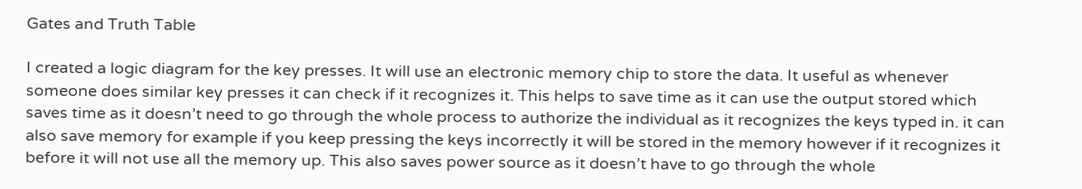Gates and Truth Table

I created a logic diagram for the key presses. It will use an electronic memory chip to store the data. It useful as whenever someone does similar key presses it can check if it recognizes it. This helps to save time as it can use the output stored which saves time as it doesn’t need to go through the whole process to authorize the individual as it recognizes the keys typed in. it can also save memory for example if you keep pressing the keys incorrectly it will be stored in the memory however if it recognizes it before it will not use all the memory up. This also saves power source as it doesn’t have to go through the whole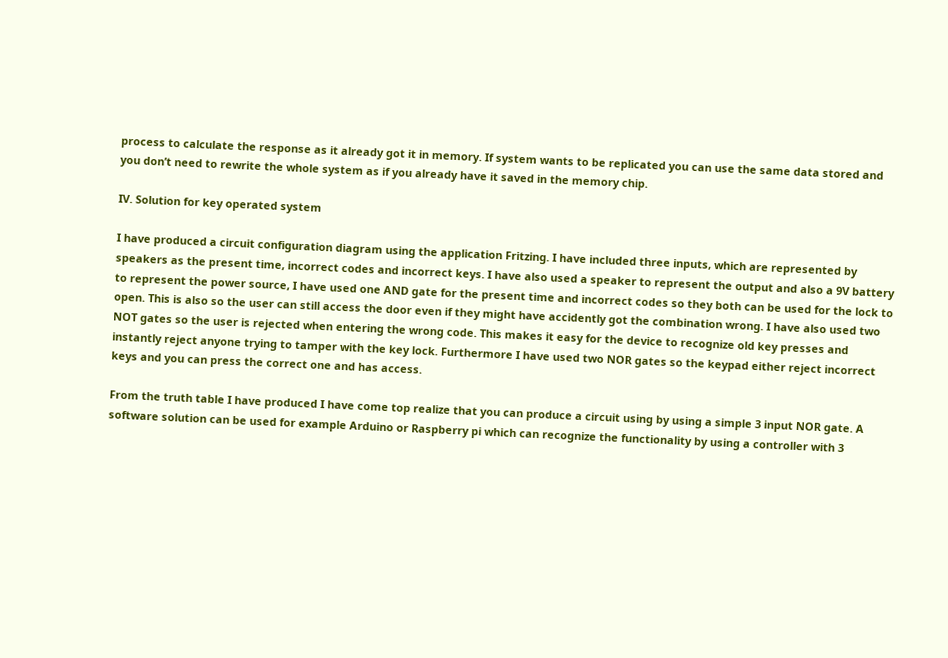process to calculate the response as it already got it in memory. If system wants to be replicated you can use the same data stored and you don’t need to rewrite the whole system as if you already have it saved in the memory chip.

IV. Solution for key operated system

I have produced a circuit configuration diagram using the application Fritzing. I have included three inputs, which are represented by speakers as the present time, incorrect codes and incorrect keys. I have also used a speaker to represent the output and also a 9V battery to represent the power source, I have used one AND gate for the present time and incorrect codes so they both can be used for the lock to open. This is also so the user can still access the door even if they might have accidently got the combination wrong. I have also used two NOT gates so the user is rejected when entering the wrong code. This makes it easy for the device to recognize old key presses and instantly reject anyone trying to tamper with the key lock. Furthermore I have used two NOR gates so the keypad either reject incorrect keys and you can press the correct one and has access.

From the truth table I have produced I have come top realize that you can produce a circuit using by using a simple 3 input NOR gate. A software solution can be used for example Arduino or Raspberry pi which can recognize the functionality by using a controller with 3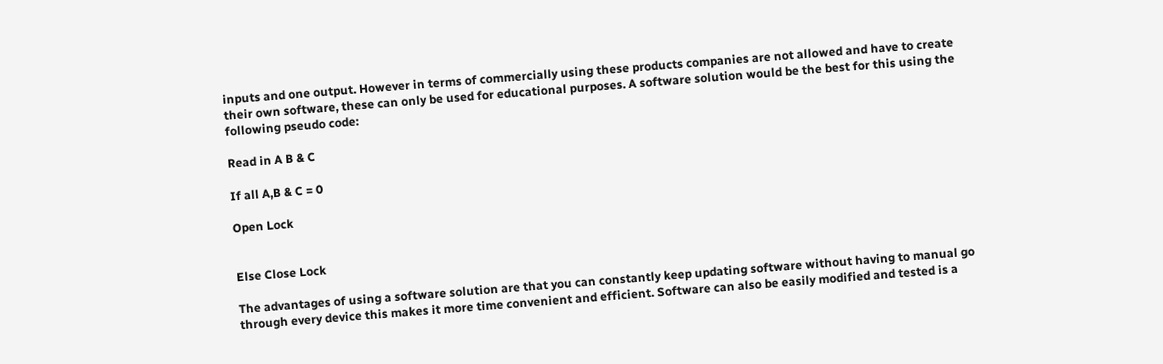inputs and one output. However in terms of commercially using these products companies are not allowed and have to create their own software, these can only be used for educational purposes. A software solution would be the best for this using the following pseudo code:

Read in A B & C

If all A,B & C = 0

Open Lock


Else Close Lock

The advantages of using a software solution are that you can constantly keep updating software without having to manual go through every device this makes it more time convenient and efficient. Software can also be easily modified and tested is a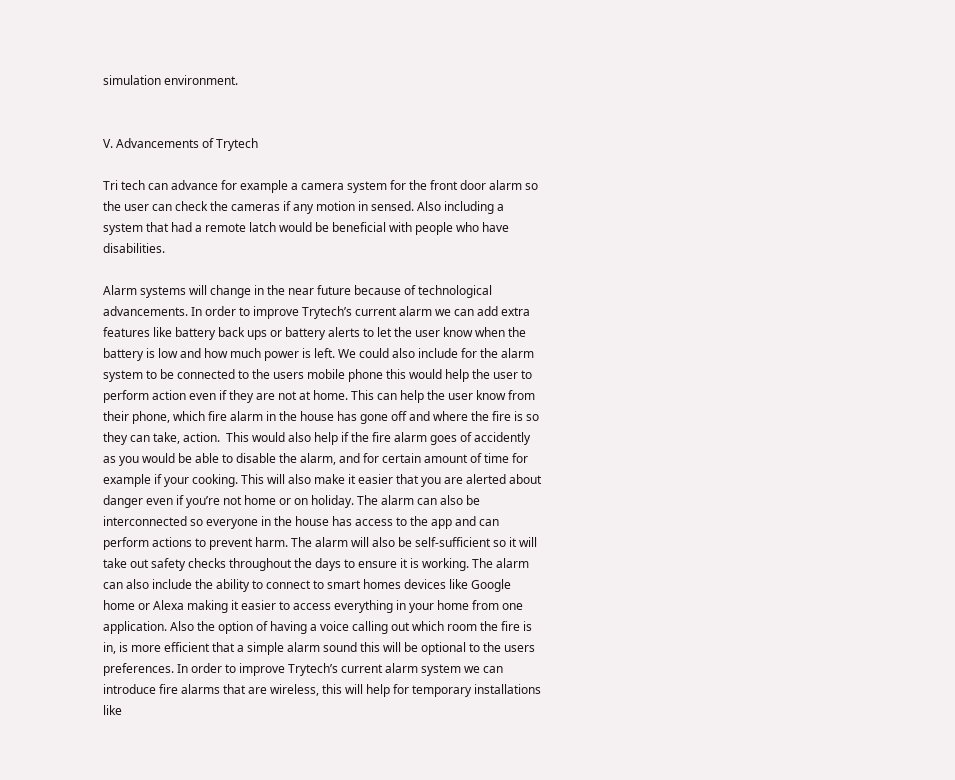simulation environment.


V. Advancements of Trytech

Tri tech can advance for example a camera system for the front door alarm so the user can check the cameras if any motion in sensed. Also including a system that had a remote latch would be beneficial with people who have disabilities.

Alarm systems will change in the near future because of technological advancements. In order to improve Trytech’s current alarm we can add extra features like battery back ups or battery alerts to let the user know when the battery is low and how much power is left. We could also include for the alarm system to be connected to the users mobile phone this would help the user to perform action even if they are not at home. This can help the user know from their phone, which fire alarm in the house has gone off and where the fire is so they can take, action.  This would also help if the fire alarm goes of accidently as you would be able to disable the alarm, and for certain amount of time for example if your cooking. This will also make it easier that you are alerted about danger even if you’re not home or on holiday. The alarm can also be interconnected so everyone in the house has access to the app and can perform actions to prevent harm. The alarm will also be self-sufficient so it will take out safety checks throughout the days to ensure it is working. The alarm can also include the ability to connect to smart homes devices like Google home or Alexa making it easier to access everything in your home from one application. Also the option of having a voice calling out which room the fire is in, is more efficient that a simple alarm sound this will be optional to the users preferences. In order to improve Trytech’s current alarm system we can introduce fire alarms that are wireless, this will help for temporary installations like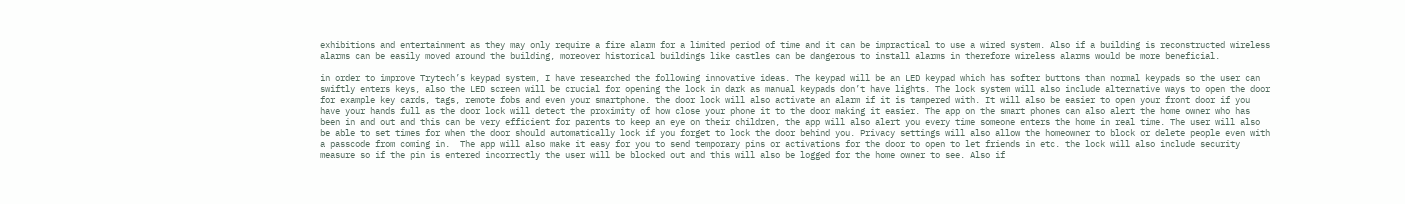exhibitions and entertainment as they may only require a fire alarm for a limited period of time and it can be impractical to use a wired system. Also if a building is reconstructed wireless alarms can be easily moved around the building, moreover historical buildings like castles can be dangerous to install alarms in therefore wireless alarms would be more beneficial.

in order to improve Trytech’s keypad system, I have researched the following innovative ideas. The keypad will be an LED keypad which has softer buttons than normal keypads so the user can swiftly enters keys, also the LED screen will be crucial for opening the lock in dark as manual keypads don’t have lights. The lock system will also include alternative ways to open the door for example key cards, tags, remote fobs and even your smartphone. the door lock will also activate an alarm if it is tampered with. It will also be easier to open your front door if you have your hands full as the door lock will detect the proximity of how close your phone it to the door making it easier. The app on the smart phones can also alert the home owner who has been in and out and this can be very efficient for parents to keep an eye on their children, the app will also alert you every time someone enters the home in real time. The user will also be able to set times for when the door should automatically lock if you forget to lock the door behind you. Privacy settings will also allow the homeowner to block or delete people even with a passcode from coming in.  The app will also make it easy for you to send temporary pins or activations for the door to open to let friends in etc. the lock will also include security measure so if the pin is entered incorrectly the user will be blocked out and this will also be logged for the home owner to see. Also if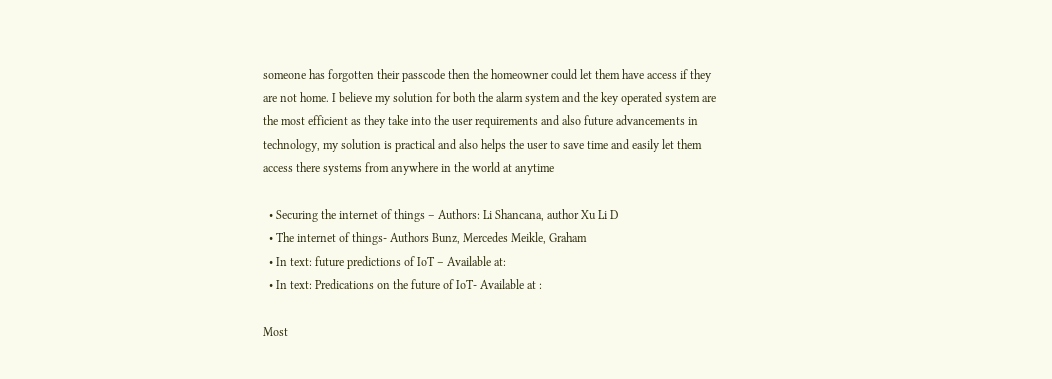someone has forgotten their passcode then the homeowner could let them have access if they are not home. I believe my solution for both the alarm system and the key operated system are the most efficient as they take into the user requirements and also future advancements in technology, my solution is practical and also helps the user to save time and easily let them access there systems from anywhere in the world at anytime

  • Securing the internet of things – Authors: Li Shancana, author Xu Li D
  • The internet of things- Authors Bunz, Mercedes Meikle, Graham
  • In text: future predictions of IoT – Available at:
  • In text: Predications on the future of IoT- Available at :

Most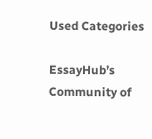Used Categories

EssayHub’s Community of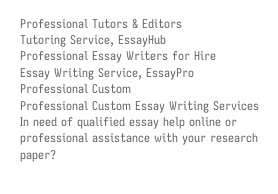Professional Tutors & Editors
Tutoring Service, EssayHub
Professional Essay Writers for Hire
Essay Writing Service, EssayPro
Professional Custom
Professional Custom Essay Writing Services
In need of qualified essay help online or professional assistance with your research paper?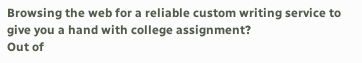Browsing the web for a reliable custom writing service to give you a hand with college assignment?
Out of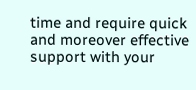time and require quick and moreover effective support with your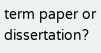term paper or dissertation?